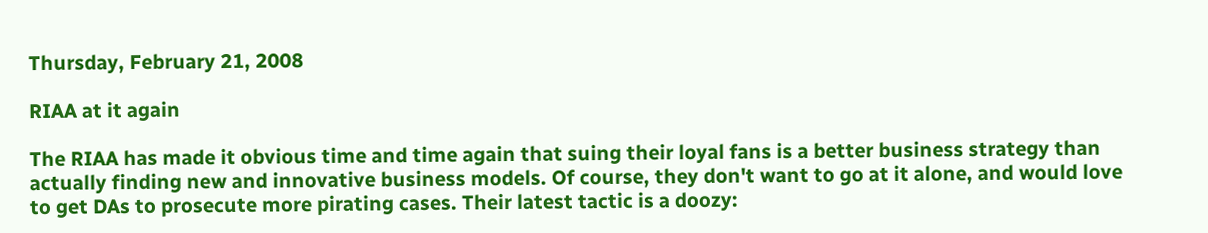Thursday, February 21, 2008

RIAA at it again

The RIAA has made it obvious time and time again that suing their loyal fans is a better business strategy than actually finding new and innovative business models. Of course, they don't want to go at it alone, and would love to get DAs to prosecute more pirating cases. Their latest tactic is a doozy: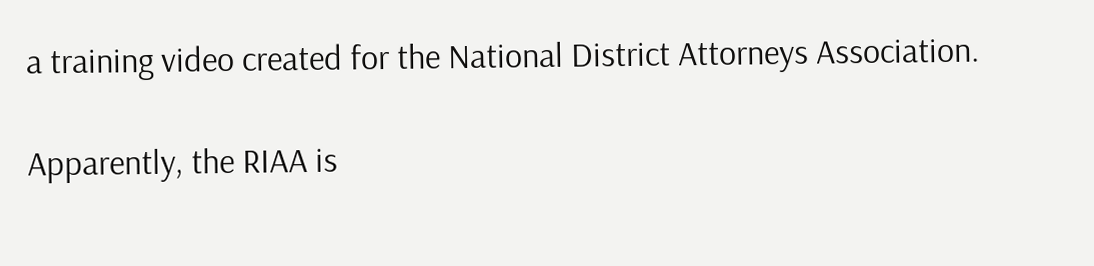a training video created for the National District Attorneys Association.

Apparently, the RIAA is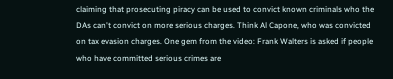claiming that prosecuting piracy can be used to convict known criminals who the DAs can't convict on more serious charges. Think Al Capone, who was convicted on tax evasion charges. One gem from the video: Frank Walters is asked if people who have committed serious crimes are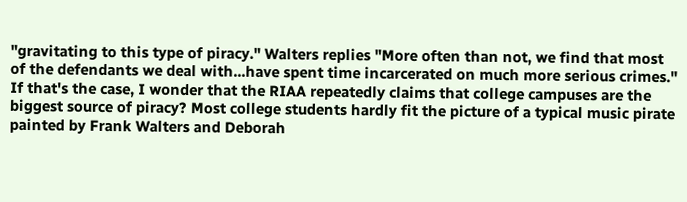"gravitating to this type of piracy." Walters replies "More often than not, we find that most of the defendants we deal with...have spent time incarcerated on much more serious crimes." If that's the case, I wonder that the RIAA repeatedly claims that college campuses are the biggest source of piracy? Most college students hardly fit the picture of a typical music pirate painted by Frank Walters and Deborah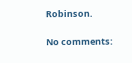Robinson.

No comments: